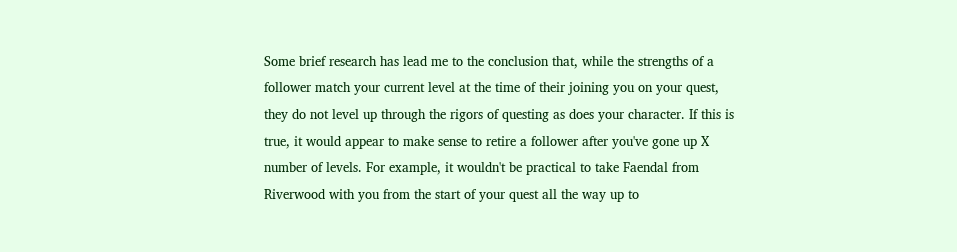Some brief research has lead me to the conclusion that, while the strengths of a follower match your current level at the time of their joining you on your quest, they do not level up through the rigors of questing as does your character. If this is true, it would appear to make sense to retire a follower after you've gone up X number of levels. For example, it wouldn't be practical to take Faendal from Riverwood with you from the start of your quest all the way up to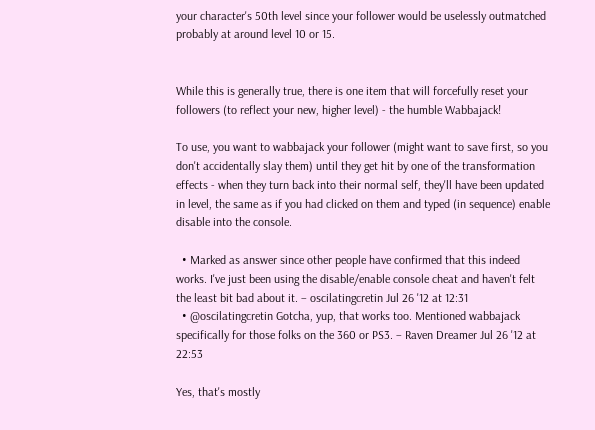your character's 50th level since your follower would be uselessly outmatched probably at around level 10 or 15.


While this is generally true, there is one item that will forcefully reset your followers (to reflect your new, higher level) - the humble Wabbajack!

To use, you want to wabbajack your follower (might want to save first, so you don't accidentally slay them) until they get hit by one of the transformation effects - when they turn back into their normal self, they'll have been updated in level, the same as if you had clicked on them and typed (in sequence) enable disable into the console.

  • Marked as answer since other people have confirmed that this indeed works. I've just been using the disable/enable console cheat and haven't felt the least bit bad about it. – oscilatingcretin Jul 26 '12 at 12:31
  • @oscilatingcretin Gotcha, yup, that works too. Mentioned wabbajack specifically for those folks on the 360 or PS3. – Raven Dreamer Jul 26 '12 at 22:53

Yes, that's mostly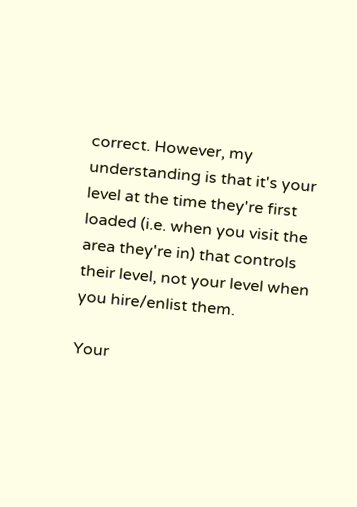correct. However, my understanding is that it's your level at the time they're first loaded (i.e. when you visit the area they're in) that controls their level, not your level when you hire/enlist them.

Your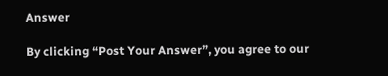Answer

By clicking “Post Your Answer”, you agree to our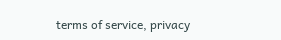terms of service, privacy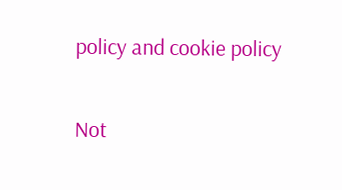policy and cookie policy

Not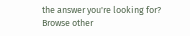the answer you're looking for? Browse other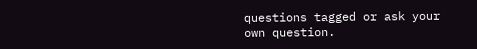questions tagged or ask your own question.